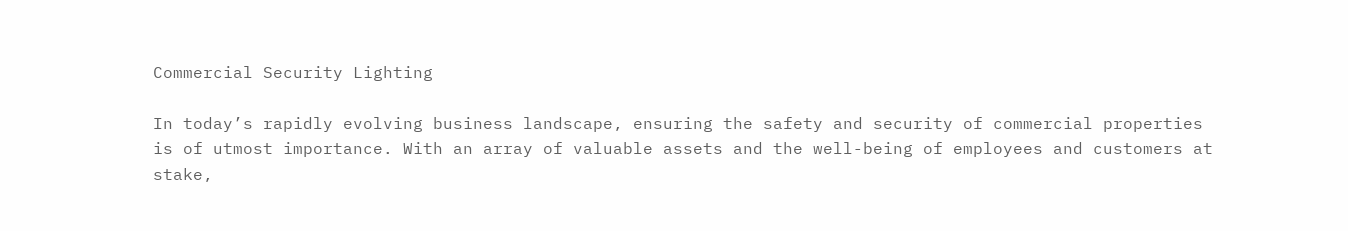Commercial Security Lighting

In today’s rapidly evolving business landscape, ensuring the safety and security of commercial properties is of utmost importance. With an array of valuable assets and the well-being of employees and customers at stake,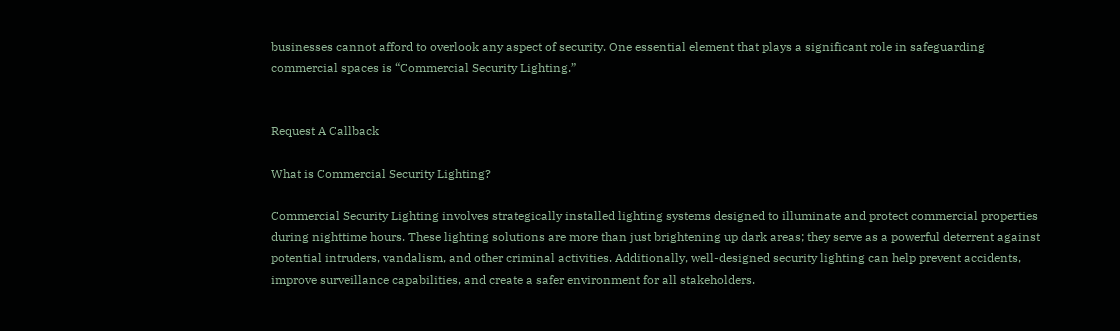businesses cannot afford to overlook any aspect of security. One essential element that plays a significant role in safeguarding commercial spaces is “Commercial Security Lighting.”


Request A Callback

What is Commercial Security Lighting?

Commercial Security Lighting involves strategically installed lighting systems designed to illuminate and protect commercial properties during nighttime hours. These lighting solutions are more than just brightening up dark areas; they serve as a powerful deterrent against potential intruders, vandalism, and other criminal activities. Additionally, well-designed security lighting can help prevent accidents, improve surveillance capabilities, and create a safer environment for all stakeholders.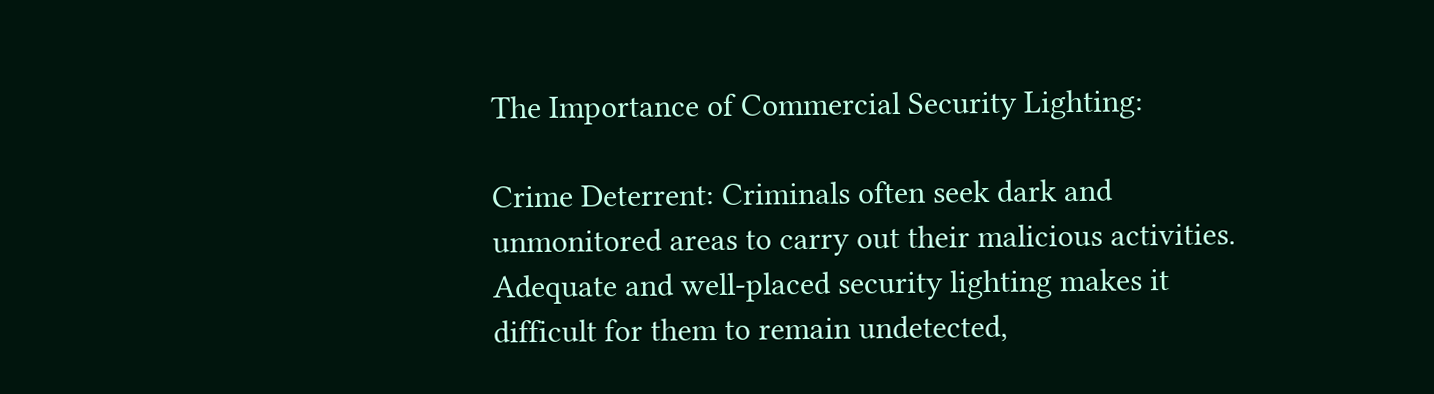The Importance of Commercial Security Lighting:

Crime Deterrent: Criminals often seek dark and unmonitored areas to carry out their malicious activities. Adequate and well-placed security lighting makes it difficult for them to remain undetected,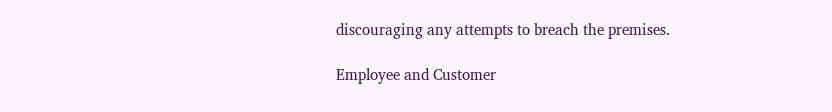discouraging any attempts to breach the premises.

Employee and Customer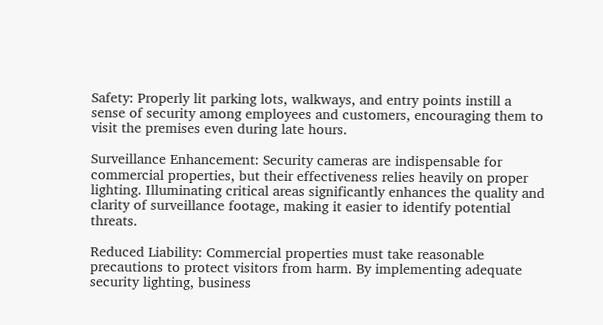Safety: Properly lit parking lots, walkways, and entry points instill a sense of security among employees and customers, encouraging them to visit the premises even during late hours.

Surveillance Enhancement: Security cameras are indispensable for commercial properties, but their effectiveness relies heavily on proper lighting. Illuminating critical areas significantly enhances the quality and clarity of surveillance footage, making it easier to identify potential threats.

Reduced Liability: Commercial properties must take reasonable precautions to protect visitors from harm. By implementing adequate security lighting, business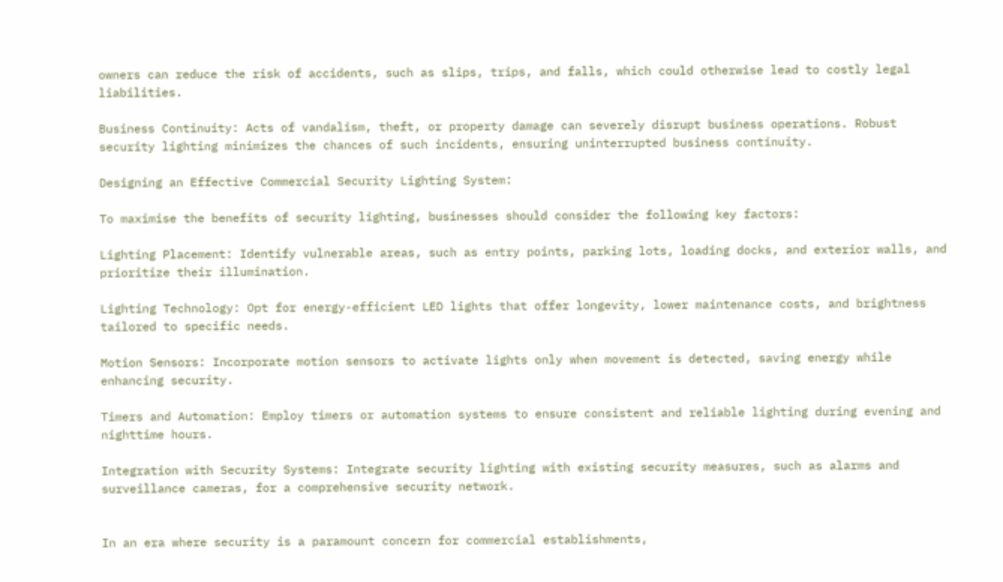owners can reduce the risk of accidents, such as slips, trips, and falls, which could otherwise lead to costly legal liabilities.

Business Continuity: Acts of vandalism, theft, or property damage can severely disrupt business operations. Robust security lighting minimizes the chances of such incidents, ensuring uninterrupted business continuity.

Designing an Effective Commercial Security Lighting System:

To maximise the benefits of security lighting, businesses should consider the following key factors:

Lighting Placement: Identify vulnerable areas, such as entry points, parking lots, loading docks, and exterior walls, and prioritize their illumination.

Lighting Technology: Opt for energy-efficient LED lights that offer longevity, lower maintenance costs, and brightness tailored to specific needs.

Motion Sensors: Incorporate motion sensors to activate lights only when movement is detected, saving energy while enhancing security.

Timers and Automation: Employ timers or automation systems to ensure consistent and reliable lighting during evening and nighttime hours.

Integration with Security Systems: Integrate security lighting with existing security measures, such as alarms and surveillance cameras, for a comprehensive security network.


In an era where security is a paramount concern for commercial establishments,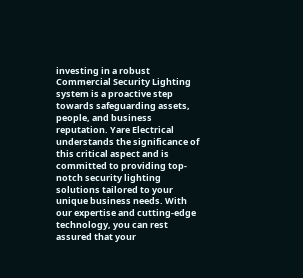investing in a robust Commercial Security Lighting system is a proactive step towards safeguarding assets, people, and business reputation. Yare Electrical understands the significance of this critical aspect and is committed to providing top-notch security lighting solutions tailored to your unique business needs. With our expertise and cutting-edge technology, you can rest assured that your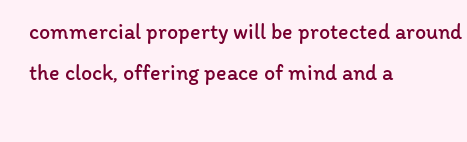commercial property will be protected around the clock, offering peace of mind and a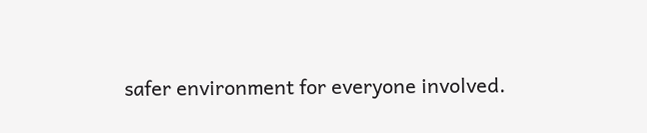safer environment for everyone involved.